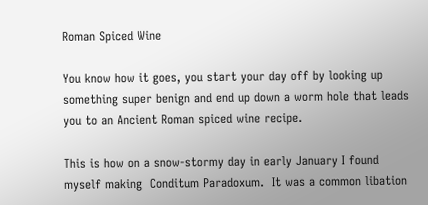Roman Spiced Wine

You know how it goes, you start your day off by looking up something super benign and end up down a worm hole that leads you to an Ancient Roman spiced wine recipe.

This is how on a snow-stormy day in early January I found myself making  Conditum Paradoxum.  It was a common libation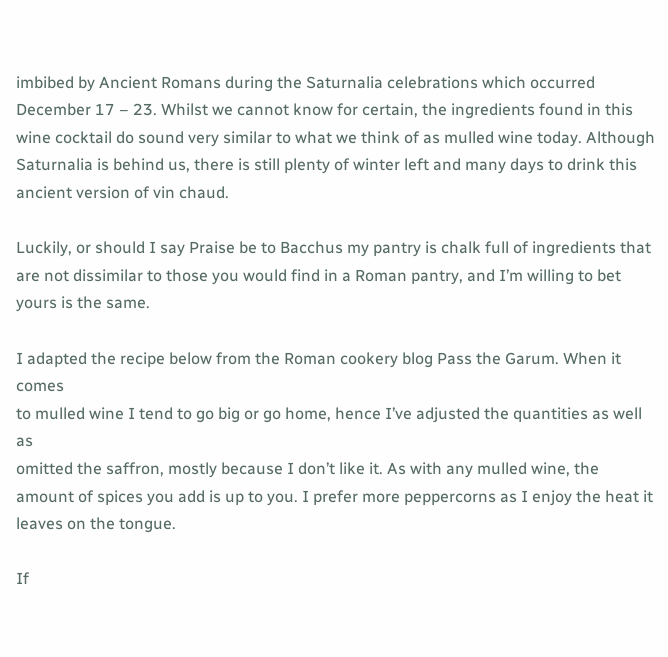imbibed by Ancient Romans during the Saturnalia celebrations which occurred December 17 – 23. Whilst we cannot know for certain, the ingredients found in this wine cocktail do sound very similar to what we think of as mulled wine today. Although Saturnalia is behind us, there is still plenty of winter left and many days to drink this ancient version of vin chaud.

Luckily, or should I say Praise be to Bacchus my pantry is chalk full of ingredients that are not dissimilar to those you would find in a Roman pantry, and I’m willing to bet yours is the same.

I adapted the recipe below from the Roman cookery blog Pass the Garum. When it comes
to mulled wine I tend to go big or go home, hence I’ve adjusted the quantities as well as
omitted the saffron, mostly because I don’t like it. As with any mulled wine, the amount of spices you add is up to you. I prefer more peppercorns as I enjoy the heat it leaves on the tongue.

If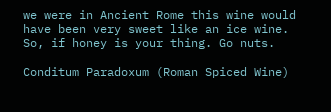we were in Ancient Rome this wine would have been very sweet like an ice wine. So, if honey is your thing. Go nuts.

Conditum Paradoxum (Roman Spiced Wine)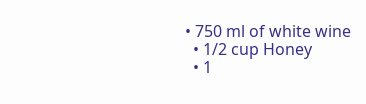• 750 ml of white wine
  • 1/2 cup Honey
  • 1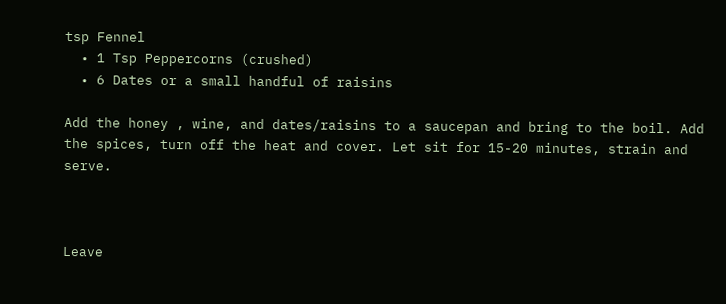tsp Fennel
  • 1 Tsp Peppercorns (crushed)
  • 6 Dates or a small handful of raisins

Add the honey , wine, and dates/raisins to a saucepan and bring to the boil. Add the spices, turn off the heat and cover. Let sit for 15-20 minutes, strain and serve.



Leave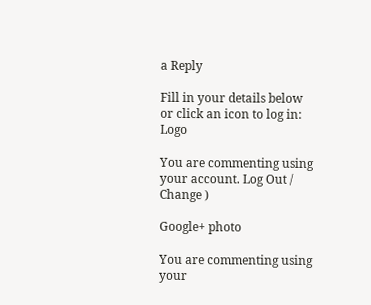a Reply

Fill in your details below or click an icon to log in: Logo

You are commenting using your account. Log Out /  Change )

Google+ photo

You are commenting using your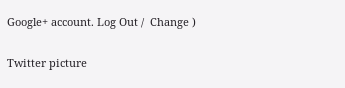Google+ account. Log Out /  Change )

Twitter picture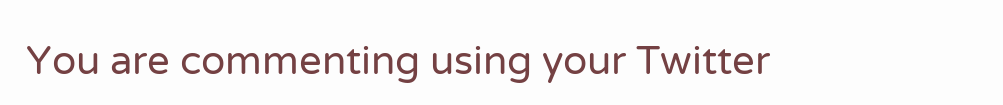You are commenting using your Twitter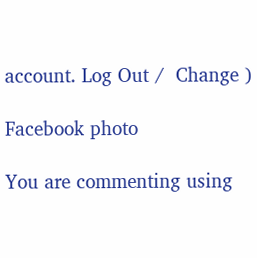account. Log Out /  Change )

Facebook photo

You are commenting using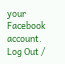your Facebook account. Log Out /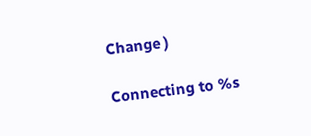Change )

Connecting to %s